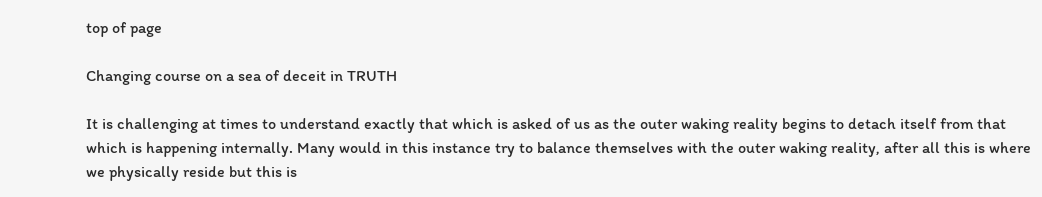top of page

Changing course on a sea of deceit in TRUTH

It is challenging at times to understand exactly that which is asked of us as the outer waking reality begins to detach itself from that which is happening internally. Many would in this instance try to balance themselves with the outer waking reality, after all this is where we physically reside but this is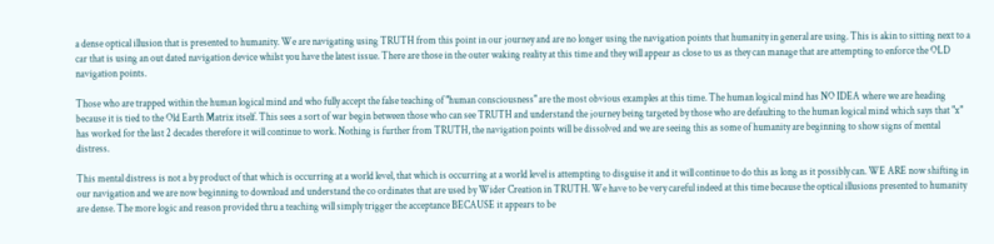a dense optical illusion that is presented to humanity. We are navigating using TRUTH from this point in our journey and are no longer using the navigation points that humanity in general are using. This is akin to sitting next to a car that is using an out dated navigation device whilst you have the latest issue. There are those in the outer waking reality at this time and they will appear as close to us as they can manage that are attempting to enforce the OLD navigation points.

Those who are trapped within the human logical mind and who fully accept the false teaching of "human consciousness" are the most obvious examples at this time. The human logical mind has NO IDEA where we are heading because it is tied to the Old Earth Matrix itself. This sees a sort of war begin between those who can see TRUTH and understand the journey being targeted by those who are defaulting to the human logical mind which says that "x" has worked for the last 2 decades therefore it will continue to work. Nothing is further from TRUTH, the navigation points will be dissolved and we are seeing this as some of humanity are beginning to show signs of mental distress.

This mental distress is not a by product of that which is occurring at a world level, that which is occurring at a world level is attempting to disguise it and it will continue to do this as long as it possibly can. WE ARE now shifting in our navigation and we are now beginning to download and understand the co ordinates that are used by Wider Creation in TRUTH. We have to be very careful indeed at this time because the optical illusions presented to humanity are dense. The more logic and reason provided thru a teaching will simply trigger the acceptance BECAUSE it appears to be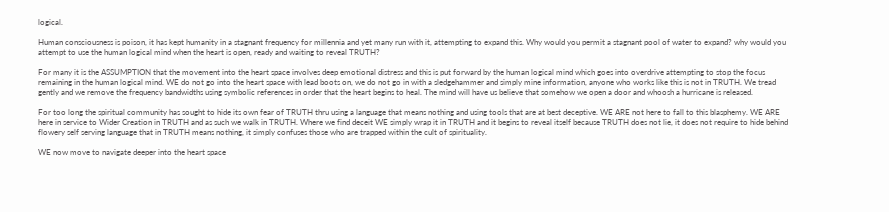logical.

Human consciousness is poison, it has kept humanity in a stagnant frequency for millennia and yet many run with it, attempting to expand this. Why would you permit a stagnant pool of water to expand? why would you attempt to use the human logical mind when the heart is open, ready and waiting to reveal TRUTH?

For many it is the ASSUMPTION that the movement into the heart space involves deep emotional distress and this is put forward by the human logical mind which goes into overdrive attempting to stop the focus remaining in the human logical mind. WE do not go into the heart space with lead boots on, we do not go in with a sledgehammer and simply mine information, anyone who works like this is not in TRUTH. We tread gently and we remove the frequency bandwidths using symbolic references in order that the heart begins to heal. The mind will have us believe that somehow we open a door and whoosh a hurricane is released.

For too long the spiritual community has sought to hide its own fear of TRUTH thru using a language that means nothing and using tools that are at best deceptive. WE ARE not here to fall to this blasphemy. WE ARE here in service to Wider Creation in TRUTH and as such we walk in TRUTH. Where we find deceit WE simply wrap it in TRUTH and it begins to reveal itself because TRUTH does not lie, it does not require to hide behind flowery self serving language that in TRUTH means nothing, it simply confuses those who are trapped within the cult of spirituality.

WE now move to navigate deeper into the heart space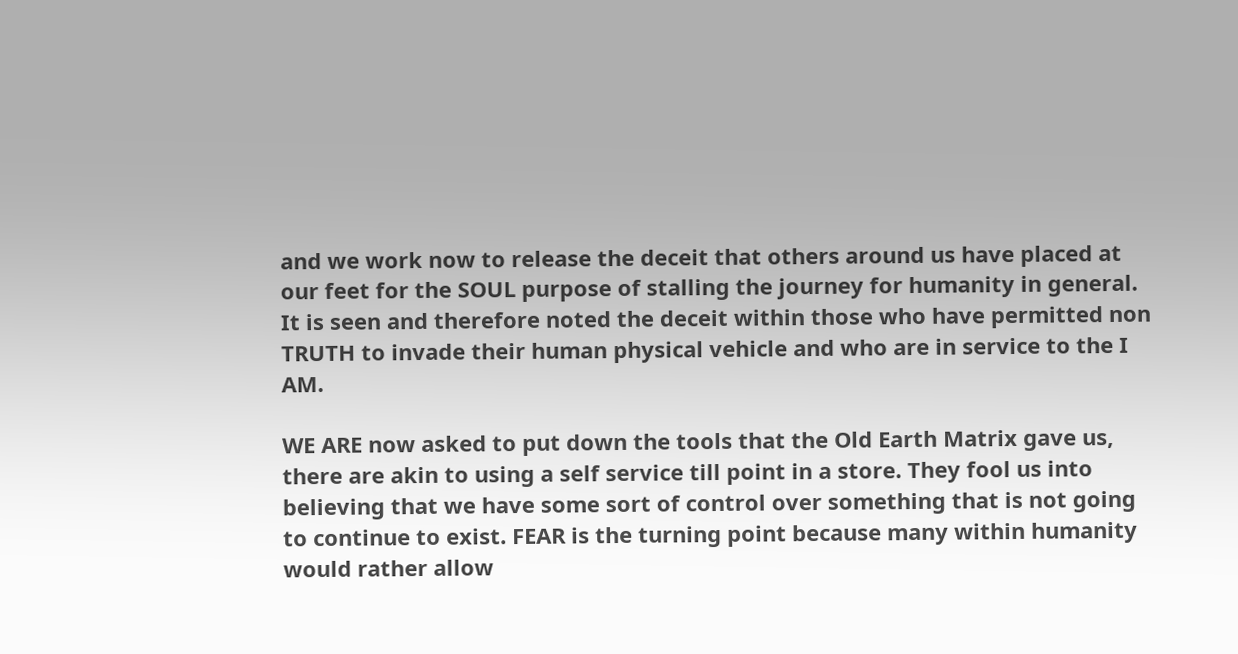and we work now to release the deceit that others around us have placed at our feet for the SOUL purpose of stalling the journey for humanity in general. It is seen and therefore noted the deceit within those who have permitted non TRUTH to invade their human physical vehicle and who are in service to the I AM.

WE ARE now asked to put down the tools that the Old Earth Matrix gave us, there are akin to using a self service till point in a store. They fool us into believing that we have some sort of control over something that is not going to continue to exist. FEAR is the turning point because many within humanity would rather allow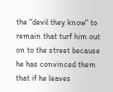the "devil they know" to remain that turf him out on to the street because he has convinced them that if he leaves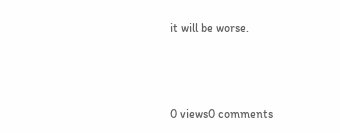it will be worse.



0 views0 comments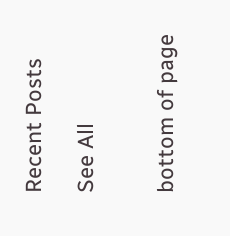Recent Posts

See All


bottom of page